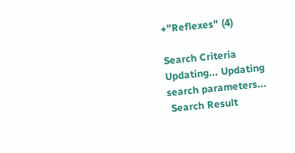+"Reflexes" (4)

Search Criteria
Updating... Updating search parameters...
 Search Result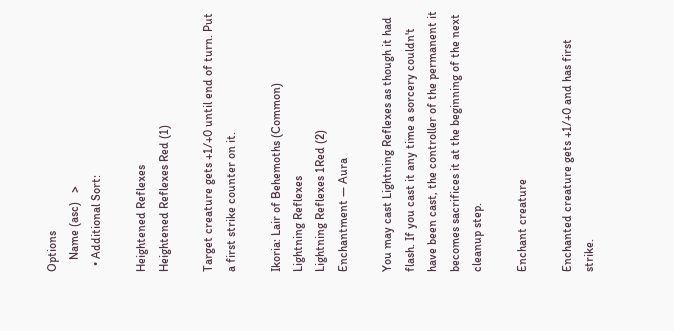Options
    Name (asc)   >
  • Additional Sort:

Heightened Reflexes
Heightened Reflexes Red (1)

Target creature gets +1/+0 until end of turn. Put a first strike counter on it.

Ikoria: Lair of Behemoths (Common)
Lightning Reflexes
Lightning Reflexes 1Red (2)
Enchantment — Aura

You may cast Lightning Reflexes as though it had flash. If you cast it any time a sorcery couldn't have been cast, the controller of the permanent it becomes sacrifices it at the beginning of the next cleanup step.

Enchant creature

Enchanted creature gets +1/+0 and has first strike.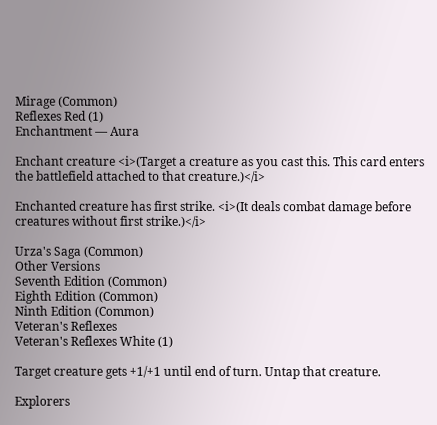Mirage (Common)
Reflexes Red (1)
Enchantment — Aura

Enchant creature <i>(Target a creature as you cast this. This card enters the battlefield attached to that creature.)</i>

Enchanted creature has first strike. <i>(It deals combat damage before creatures without first strike.)</i>

Urza's Saga (Common)
Other Versions
Seventh Edition (Common)
Eighth Edition (Common)
Ninth Edition (Common)
Veteran's Reflexes
Veteran's Reflexes White (1)

Target creature gets +1/+1 until end of turn. Untap that creature.

Explorers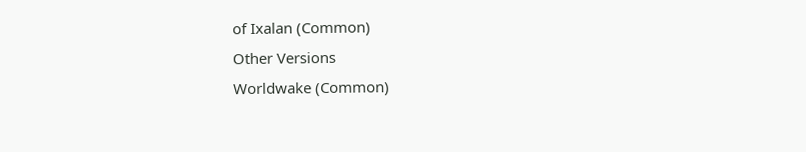of Ixalan (Common)
Other Versions
Worldwake (Common)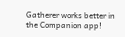Gatherer works better in the Companion app!